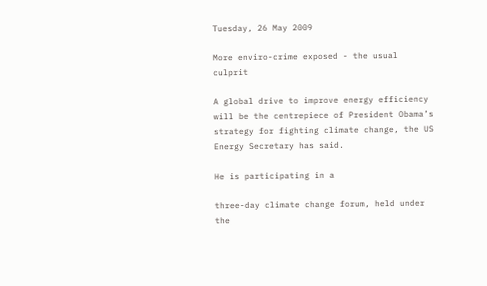Tuesday, 26 May 2009

More enviro-crime exposed - the usual culprit

A global drive to improve energy efficiency will be the centrepiece of President Obama’s strategy for fighting climate change, the US Energy Secretary has said.

He is participating in a

three-day climate change forum, held under the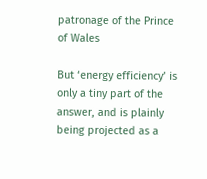patronage of the Prince of Wales

But ‘energy efficiency’ is only a tiny part of the answer, and is plainly being projected as a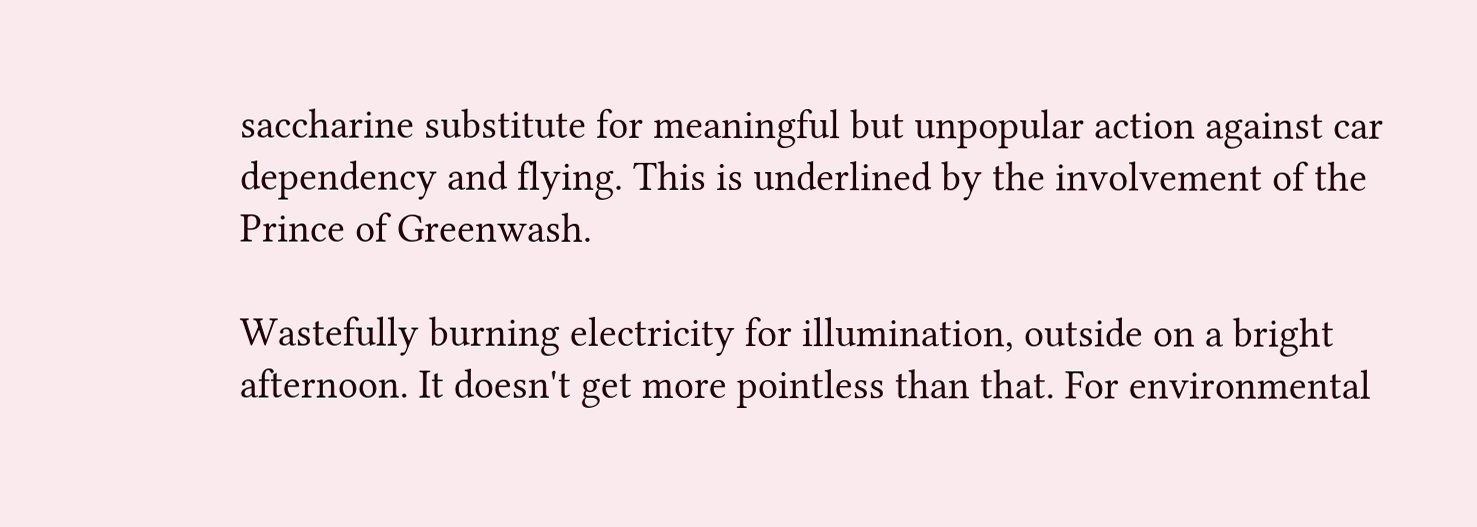saccharine substitute for meaningful but unpopular action against car dependency and flying. This is underlined by the involvement of the Prince of Greenwash.

Wastefully burning electricity for illumination, outside on a bright afternoon. It doesn't get more pointless than that. For environmental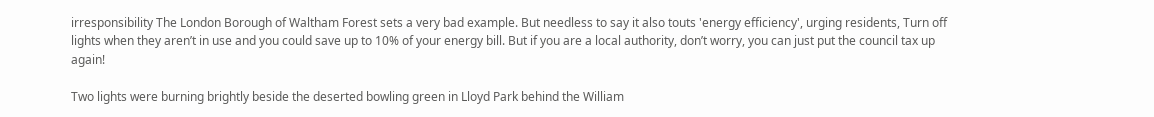irresponsibility The London Borough of Waltham Forest sets a very bad example. But needless to say it also touts 'energy efficiency', urging residents, Turn off lights when they aren’t in use and you could save up to 10% of your energy bill. But if you are a local authority, don’t worry, you can just put the council tax up again!

Two lights were burning brightly beside the deserted bowling green in Lloyd Park behind the William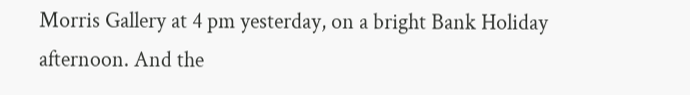Morris Gallery at 4 pm yesterday, on a bright Bank Holiday afternoon. And the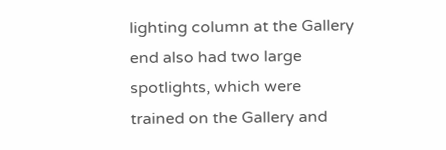lighting column at the Gallery end also had two large spotlights, which were trained on the Gallery and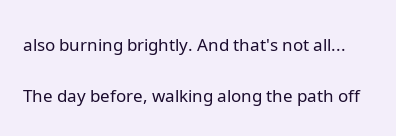also burning brightly. And that's not all...

The day before, walking along the path off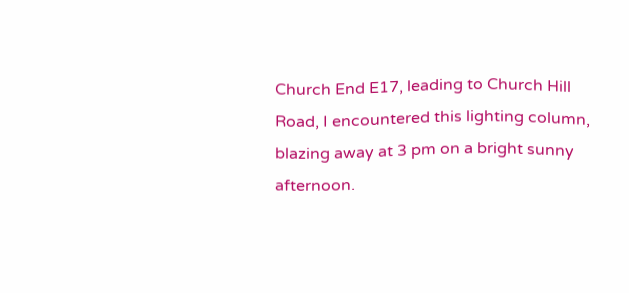Church End E17, leading to Church Hill Road, I encountered this lighting column, blazing away at 3 pm on a bright sunny afternoon.